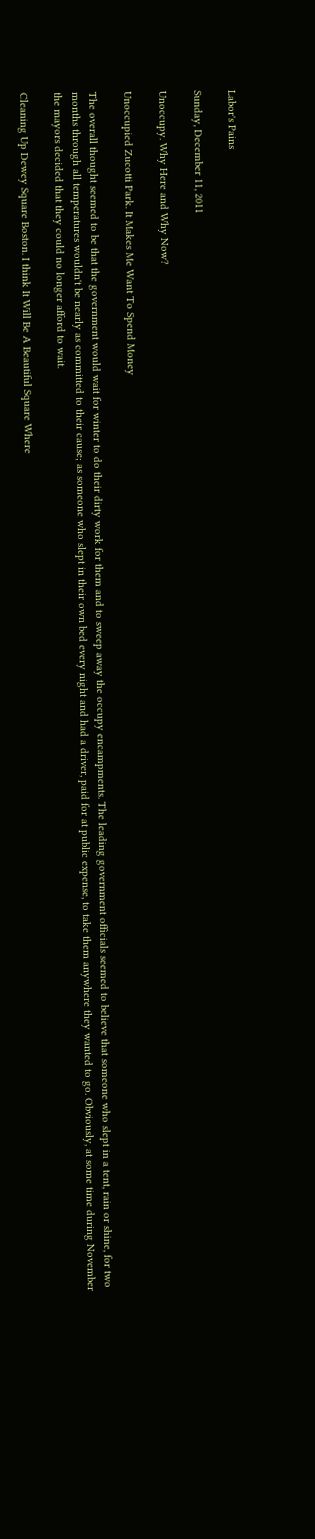Labor's Pains

Sunday, December 11, 2011

Unoccupy. Why Here and Why Now?

Unoccupied Zucotti Park. It Makes Me Want To Spend Money

The overall thought seemed to be that the government would wait for winter to do their dirty work for them and to sweep away the occupy encampments. The leading government officials seemed to believe that someone who slept in a tent, rain or shine, for two months through all temperatures wouldn't be nearly as committed to their cause; as someone who slept in their own bed every night and had a driver, paid for at public expense, to take them anywhere they wanted to go. Obviously, at some time during November the mayors decided that they could no longer afford to wait.

Cleaning Up Dewey Square Boston. I think It Will Be A Beautiful Square Where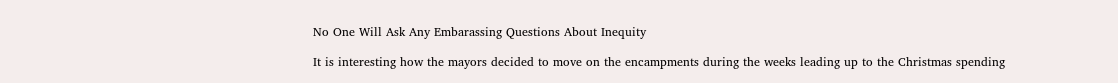No One Will Ask Any Embarassing Questions About Inequity

It is interesting how the mayors decided to move on the encampments during the weeks leading up to the Christmas spending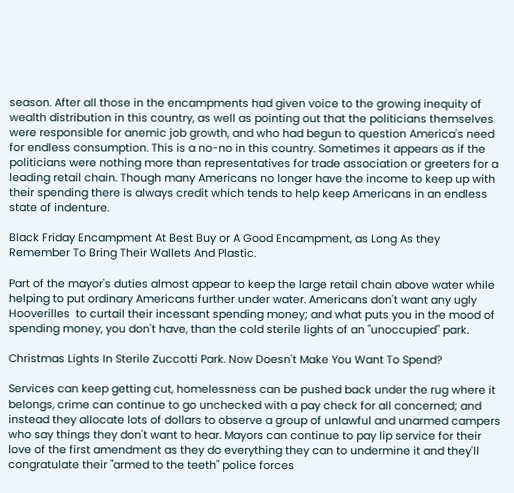season. After all those in the encampments had given voice to the growing inequity of wealth distribution in this country, as well as pointing out that the politicians themselves were responsible for anemic job growth, and who had begun to question America's need for endless consumption. This is a no-no in this country. Sometimes it appears as if the politicians were nothing more than representatives for trade association or greeters for a leading retail chain. Though many Americans no longer have the income to keep up with their spending there is always credit which tends to help keep Americans in an endless state of indenture.

Black Friday Encampment At Best Buy or A Good Encampment, as Long As they Remember To Bring Their Wallets And Plastic.

Part of the mayor's duties almost appear to keep the large retail chain above water while helping to put ordinary Americans further under water. Americans don't want any ugly Hooverilles  to curtail their incessant spending money; and what puts you in the mood of spending money, you don't have, than the cold sterile lights of an "unoccupied" park.

Christmas Lights In Sterile Zuccotti Park. Now Doesn't Make You Want To Spend?

Services can keep getting cut, homelessness can be pushed back under the rug where it belongs, crime can continue to go unchecked with a pay check for all concerned; and instead they allocate lots of dollars to observe a group of unlawful and unarmed campers who say things they don't want to hear. Mayors can continue to pay lip service for their love of the first amendment as they do everything they can to undermine it and they'll congratulate their "armed to the teeth" police forces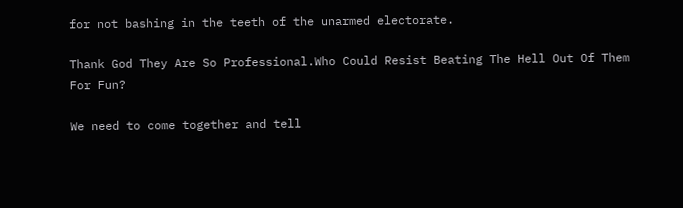for not bashing in the teeth of the unarmed electorate.

Thank God They Are So Professional.Who Could Resist Beating The Hell Out Of Them For Fun?

We need to come together and tell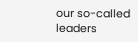our so-called leaders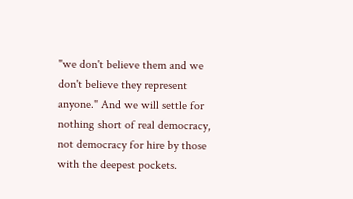"we don't believe them and we don't believe they represent anyone." And we will settle for nothing short of real democracy, not democracy for hire by those with the deepest pockets.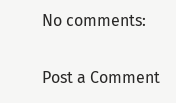No comments:

Post a Comment